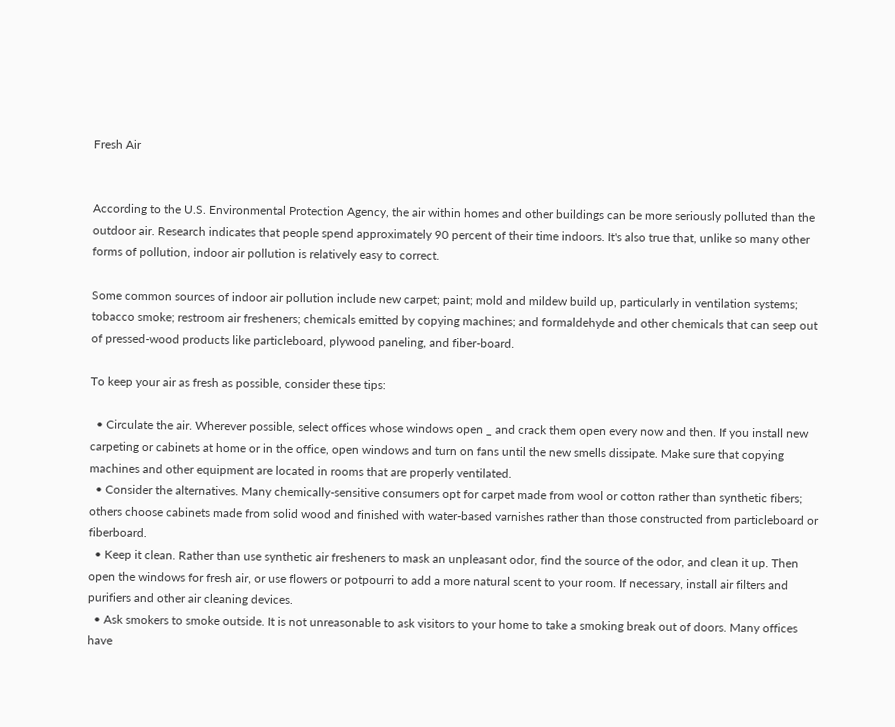Fresh Air


According to the U.S. Environmental Protection Agency, the air within homes and other buildings can be more seriously polluted than the outdoor air. Research indicates that people spend approximately 90 percent of their time indoors. It's also true that, unlike so many other forms of pollution, indoor air pollution is relatively easy to correct.

Some common sources of indoor air pollution include new carpet; paint; mold and mildew build up, particularly in ventilation systems; tobacco smoke; restroom air fresheners; chemicals emitted by copying machines; and formaldehyde and other chemicals that can seep out of pressed-wood products like particleboard, plywood paneling, and fiber-board.

To keep your air as fresh as possible, consider these tips:

  • Circulate the air. Wherever possible, select offices whose windows open _ and crack them open every now and then. If you install new carpeting or cabinets at home or in the office, open windows and turn on fans until the new smells dissipate. Make sure that copying machines and other equipment are located in rooms that are properly ventilated.
  • Consider the alternatives. Many chemically-sensitive consumers opt for carpet made from wool or cotton rather than synthetic fibers; others choose cabinets made from solid wood and finished with water-based varnishes rather than those constructed from particleboard or fiberboard.
  • Keep it clean. Rather than use synthetic air fresheners to mask an unpleasant odor, find the source of the odor, and clean it up. Then open the windows for fresh air, or use flowers or potpourri to add a more natural scent to your room. If necessary, install air filters and purifiers and other air cleaning devices.
  • Ask smokers to smoke outside. It is not unreasonable to ask visitors to your home to take a smoking break out of doors. Many offices have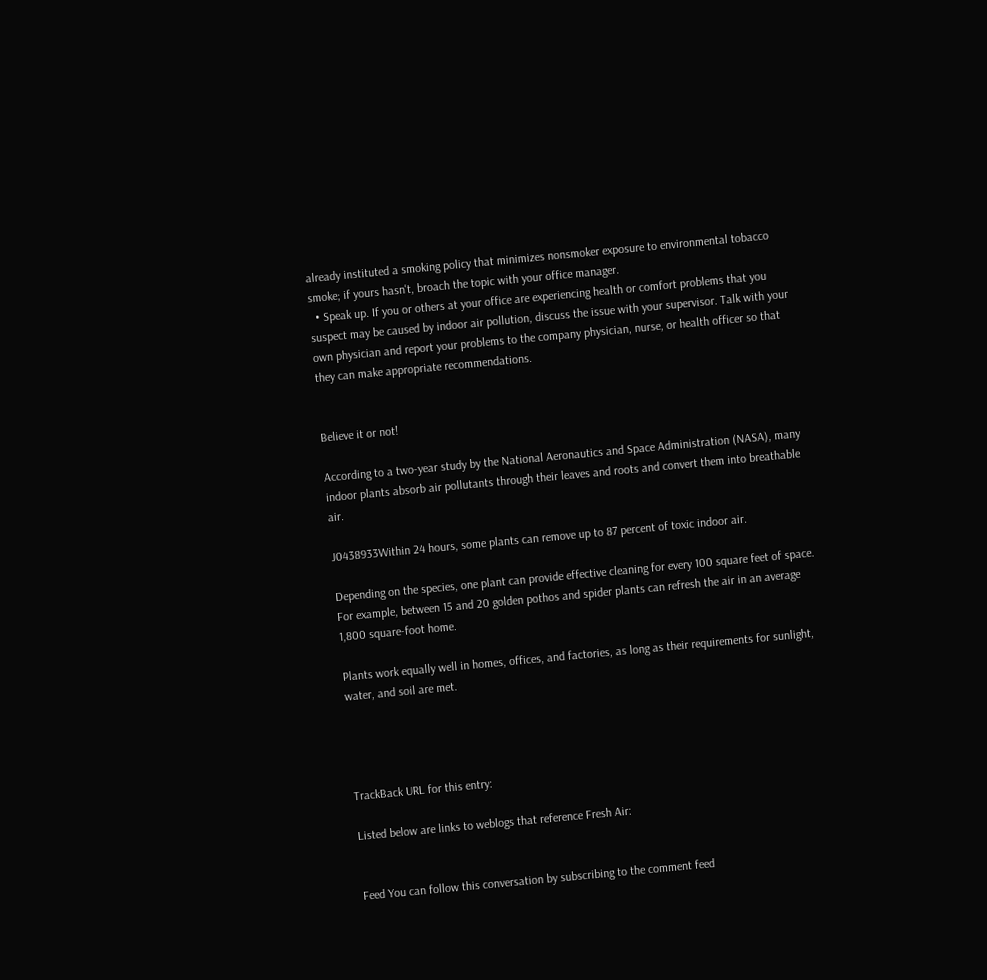already instituted a smoking policy that minimizes nonsmoker exposure to environmental tobacco smoke; if yours hasn't, broach the topic with your office manager.
  • Speak up. If you or others at your office are experiencing health or comfort problems that you suspect may be caused by indoor air pollution, discuss the issue with your supervisor. Talk with your own physician and report your problems to the company physician, nurse, or health officer so that they can make appropriate recommendations.


Believe it or not!

According to a two-year study by the National Aeronautics and Space Administration (NASA), many indoor plants absorb air pollutants through their leaves and roots and convert them into breathable air.

J0438933Within 24 hours, some plants can remove up to 87 percent of toxic indoor air.

Depending on the species, one plant can provide effective cleaning for every 100 square feet of space. For example, between 15 and 20 golden pothos and spider plants can refresh the air in an average 1,800 square-foot home.

Plants work equally well in homes, offices, and factories, as long as their requirements for sunlight, water, and soil are met.




TrackBack URL for this entry:

Listed below are links to weblogs that reference Fresh Air:


Feed You can follow this conversation by subscribing to the comment feed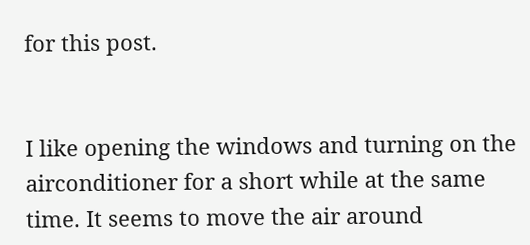for this post.


I like opening the windows and turning on the airconditioner for a short while at the same time. It seems to move the air around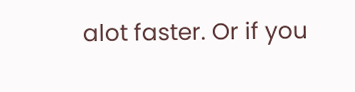alot faster. Or if you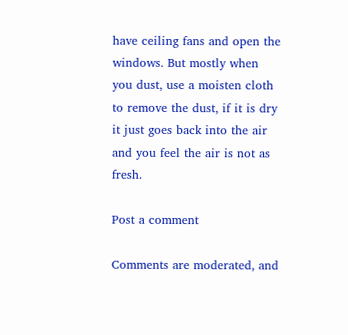have ceiling fans and open the windows. But mostly when you dust, use a moisten cloth to remove the dust, if it is dry it just goes back into the air and you feel the air is not as fresh.

Post a comment

Comments are moderated, and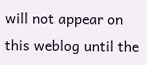will not appear on this weblog until the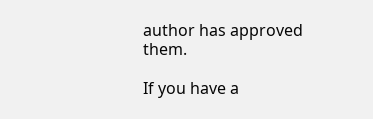author has approved them.

If you have a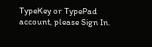TypeKey or TypePad account, please Sign In.